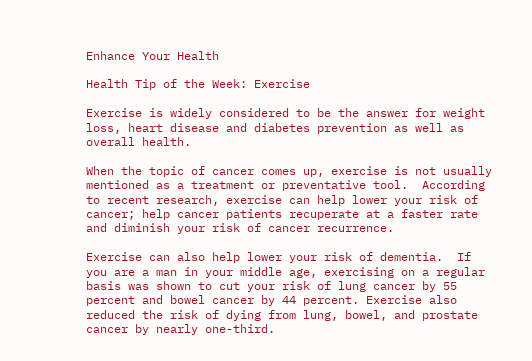Enhance Your Health

Health Tip of the Week: Exercise

Exercise is widely considered to be the answer for weight loss, heart disease and diabetes prevention as well as overall health.

When the topic of cancer comes up, exercise is not usually mentioned as a treatment or preventative tool.  According to recent research, exercise can help lower your risk of cancer; help cancer patients recuperate at a faster rate and diminish your risk of cancer recurrence.

Exercise can also help lower your risk of dementia.  If you are a man in your middle age, exercising on a regular basis was shown to cut your risk of lung cancer by 55 percent and bowel cancer by 44 percent. Exercise also reduced the risk of dying from lung, bowel, and prostate cancer by nearly one-third.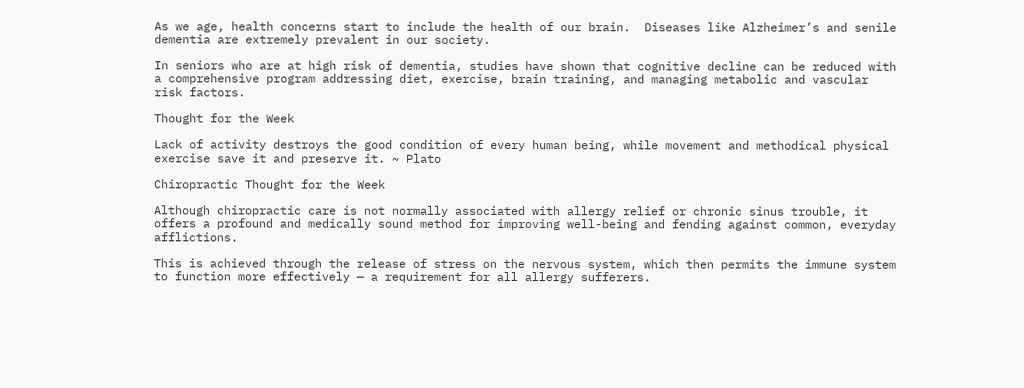As we age, health concerns start to include the health of our brain.  Diseases like Alzheimer’s and senile dementia are extremely prevalent in our society.

In seniors who are at high risk of dementia, studies have shown that cognitive decline can be reduced with a comprehensive program addressing diet, exercise, brain training, and managing metabolic and vascular risk factors.

Thought for the Week

Lack of activity destroys the good condition of every human being, while movement and methodical physical exercise save it and preserve it. ~ Plato

Chiropractic Thought for the Week

Although chiropractic care is not normally associated with allergy relief or chronic sinus trouble, it offers a profound and medically sound method for improving well-being and fending against common, everyday afflictions.

This is achieved through the release of stress on the nervous system, which then permits the immune system to function more effectively — a requirement for all allergy sufferers.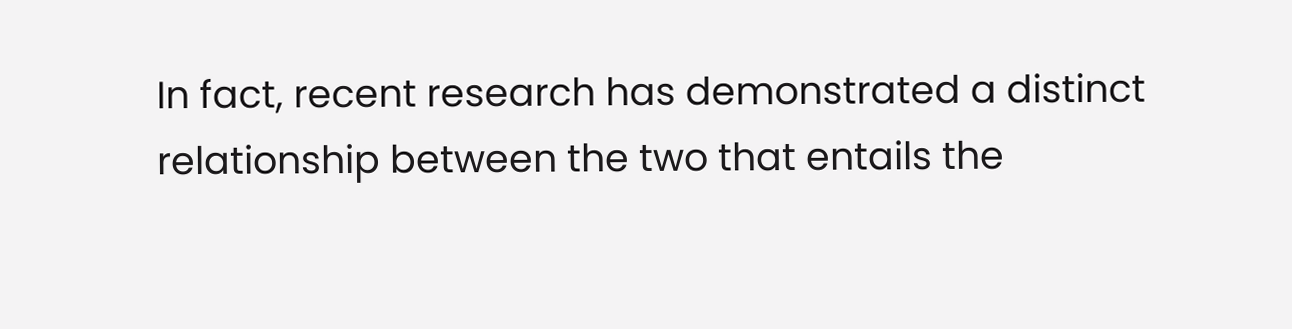In fact, recent research has demonstrated a distinct relationship between the two that entails the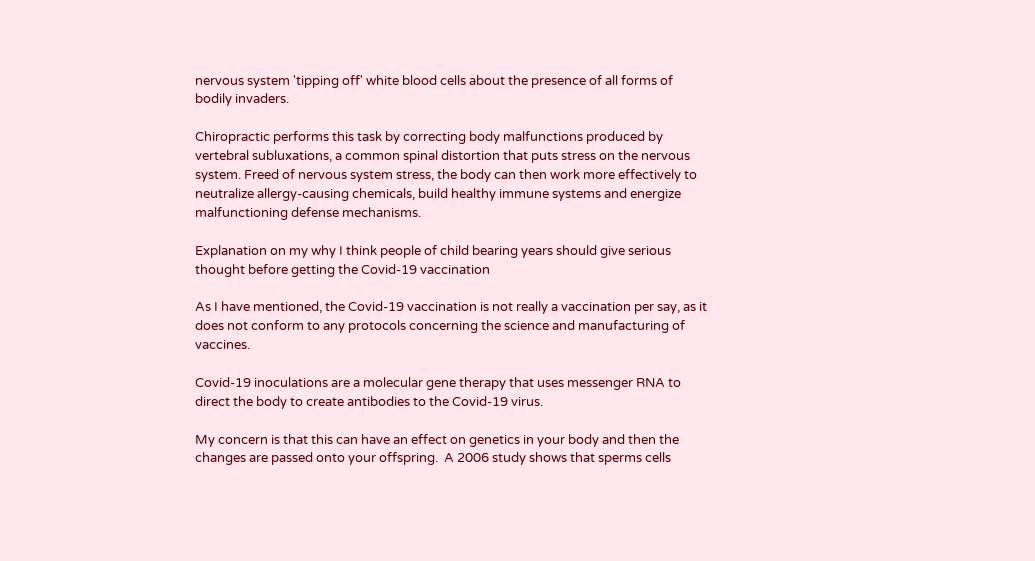nervous system 'tipping off' white blood cells about the presence of all forms of bodily invaders.

Chiropractic performs this task by correcting body malfunctions produced by vertebral subluxations, a common spinal distortion that puts stress on the nervous system. Freed of nervous system stress, the body can then work more effectively to neutralize allergy-causing chemicals, build healthy immune systems and energize malfunctioning defense mechanisms.

Explanation on my why I think people of child bearing years should give serious thought before getting the Covid-19 vaccination

As I have mentioned, the Covid-19 vaccination is not really a vaccination per say, as it does not conform to any protocols concerning the science and manufacturing of vaccines.

Covid-19 inoculations are a molecular gene therapy that uses messenger RNA to direct the body to create antibodies to the Covid-19 virus.

My concern is that this can have an effect on genetics in your body and then the changes are passed onto your offspring.  A 2006 study shows that sperms cells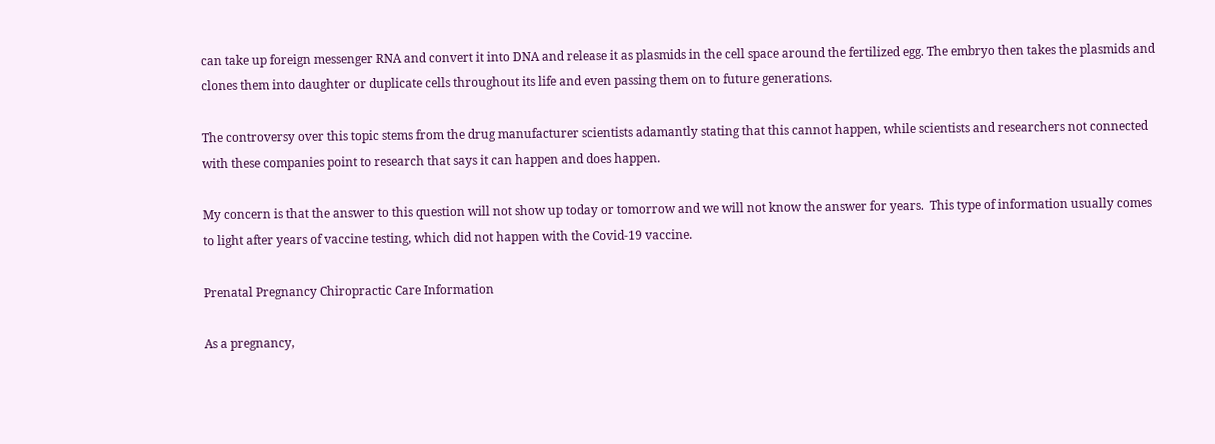can take up foreign messenger RNA and convert it into DNA and release it as plasmids in the cell space around the fertilized egg. The embryo then takes the plasmids and clones them into daughter or duplicate cells throughout its life and even passing them on to future generations.

The controversy over this topic stems from the drug manufacturer scientists adamantly stating that this cannot happen, while scientists and researchers not connected with these companies point to research that says it can happen and does happen.

My concern is that the answer to this question will not show up today or tomorrow and we will not know the answer for years.  This type of information usually comes to light after years of vaccine testing, which did not happen with the Covid-19 vaccine.

Prenatal Pregnancy Chiropractic Care Information

As a pregnancy,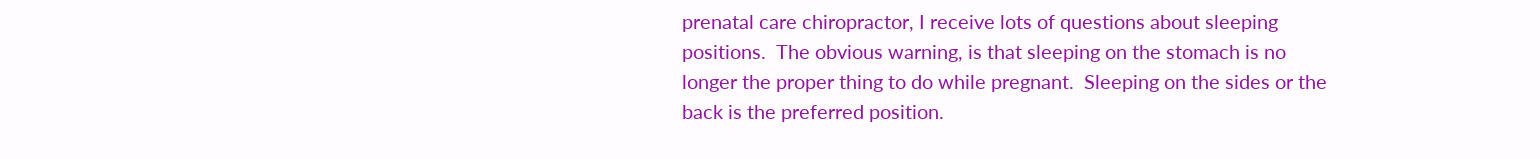prenatal care chiropractor, I receive lots of questions about sleeping positions.  The obvious warning, is that sleeping on the stomach is no longer the proper thing to do while pregnant.  Sleeping on the sides or the back is the preferred position.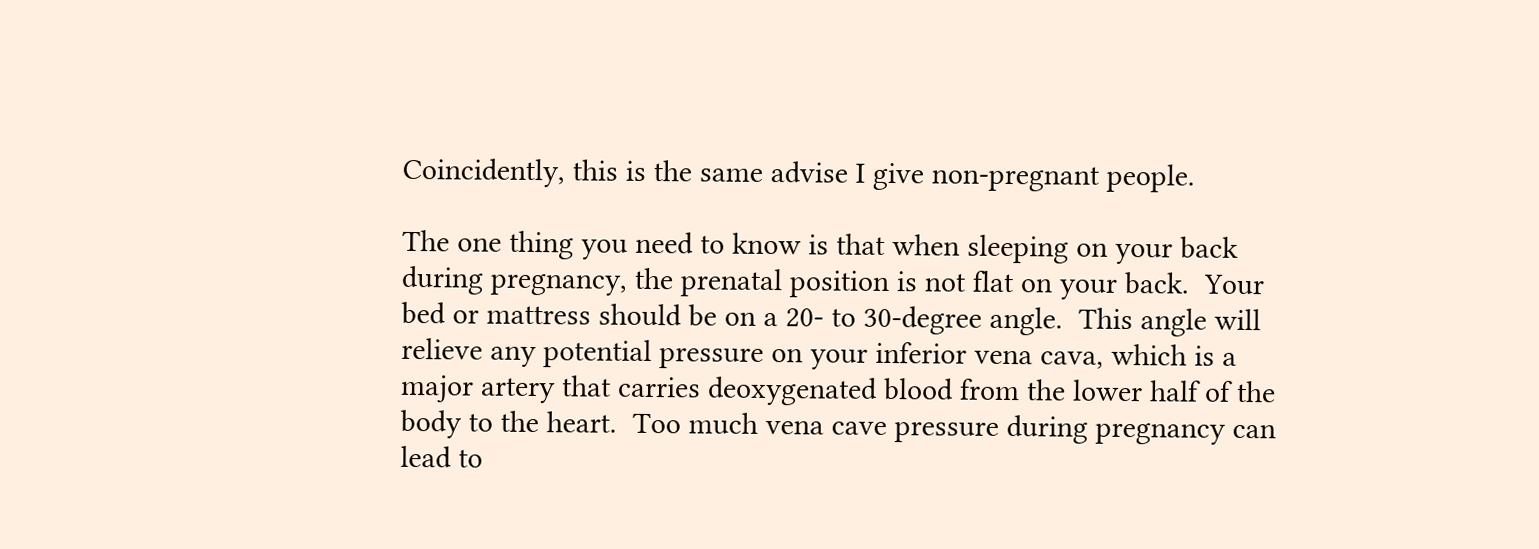Coincidently, this is the same advise I give non-pregnant people.

The one thing you need to know is that when sleeping on your back during pregnancy, the prenatal position is not flat on your back.  Your bed or mattress should be on a 20- to 30-degree angle.  This angle will relieve any potential pressure on your inferior vena cava, which is a major artery that carries deoxygenated blood from the lower half of the body to the heart.  Too much vena cave pressure during pregnancy can lead to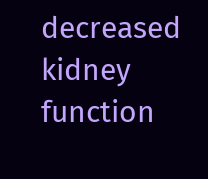decreased kidney function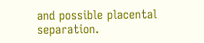and possible placental separation.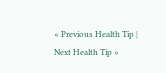« Previous Health Tip | Next Health Tip »